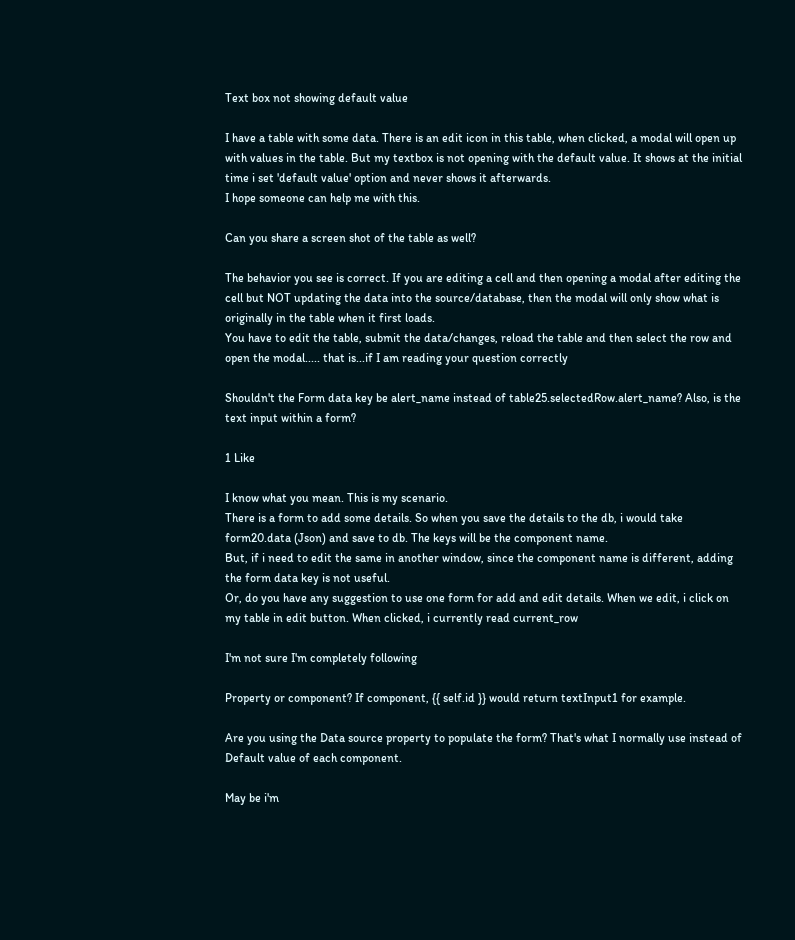Text box not showing default value

I have a table with some data. There is an edit icon in this table, when clicked, a modal will open up with values in the table. But my textbox is not opening with the default value. It shows at the initial time i set 'default value' option and never shows it afterwards.
I hope someone can help me with this.

Can you share a screen shot of the table as well?

The behavior you see is correct. If you are editing a cell and then opening a modal after editing the cell but NOT updating the data into the source/database, then the modal will only show what is originally in the table when it first loads.
You have to edit the table, submit the data/changes, reload the table and then select the row and open the modal..... that is...if I am reading your question correctly

Shouldn't the Form data key be alert_name instead of table25.selectedRow.alert_name? Also, is the text input within a form?

1 Like

I know what you mean. This is my scenario.
There is a form to add some details. So when you save the details to the db, i would take form20.data (Json) and save to db. The keys will be the component name.
But, if i need to edit the same in another window, since the component name is different, adding the form data key is not useful.
Or, do you have any suggestion to use one form for add and edit details. When we edit, i click on my table in edit button. When clicked, i currently read current_row

I'm not sure I'm completely following

Property or component? If component, {{ self.id }} would return textInput1 for example.

Are you using the Data source property to populate the form? That's what I normally use instead of Default value of each component.

May be i'm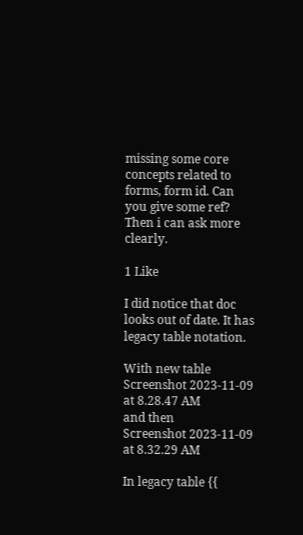missing some core concepts related to forms, form id. Can you give some ref? Then i can ask more clearly.

1 Like

I did notice that doc looks out of date. It has legacy table notation.

With new table
Screenshot 2023-11-09 at 8.28.47 AM
and then
Screenshot 2023-11-09 at 8.32.29 AM

In legacy table {{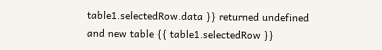table1.selectedRow.data }} returned undefined and new table {{ table1.selectedRow }}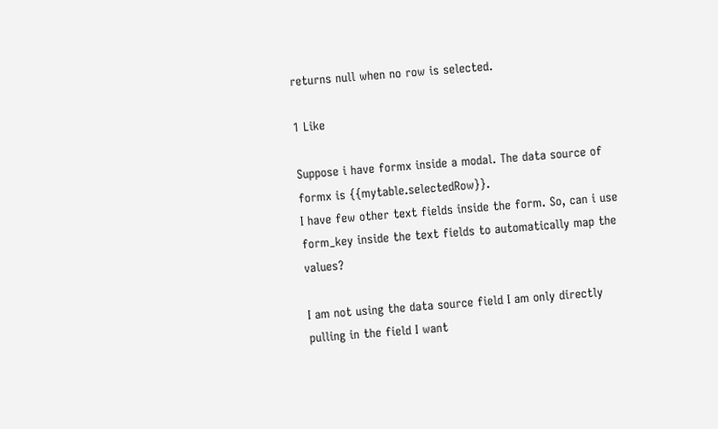returns null when no row is selected.

1 Like

Suppose i have formx inside a modal. The data source of formx is {{mytable.selectedRow}}.
I have few other text fields inside the form. So, can i use form_key inside the text fields to automatically map the values?

I am not using the data source field I am only directly pulling in the field I want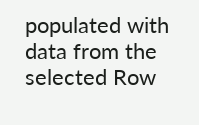populated with data from the selected Row